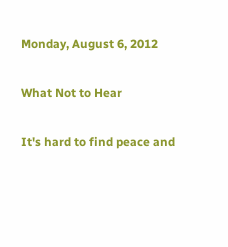Monday, August 6, 2012

What Not to Hear

It's hard to find peace and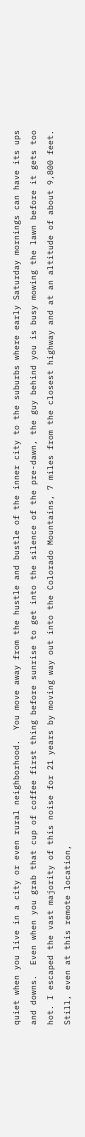quiet when you live in a city or even rural neighborhood.  You move away from the hustle and bustle of the inner city to the suburbs where early Saturday mornings can have its ups and downs.  Even when you grab that cup of coffee first thing before sunrise to get into the silence of the pre-dawn, the guy behind you is busy mowing the lawn before it gets too hot. I escaped the vast majority of this noise for 21 years by moving way out into the Colorado Mountains, 7 miles from the closest highway and at an altitude of about 9,800 feet.  Still, even at this remote location,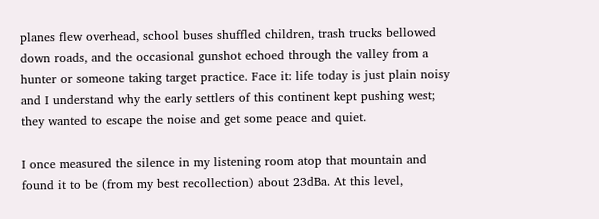planes flew overhead, school buses shuffled children, trash trucks bellowed down roads, and the occasional gunshot echoed through the valley from a hunter or someone taking target practice. Face it: life today is just plain noisy and I understand why the early settlers of this continent kept pushing west; they wanted to escape the noise and get some peace and quiet.

I once measured the silence in my listening room atop that mountain and found it to be (from my best recollection) about 23dBa. At this level,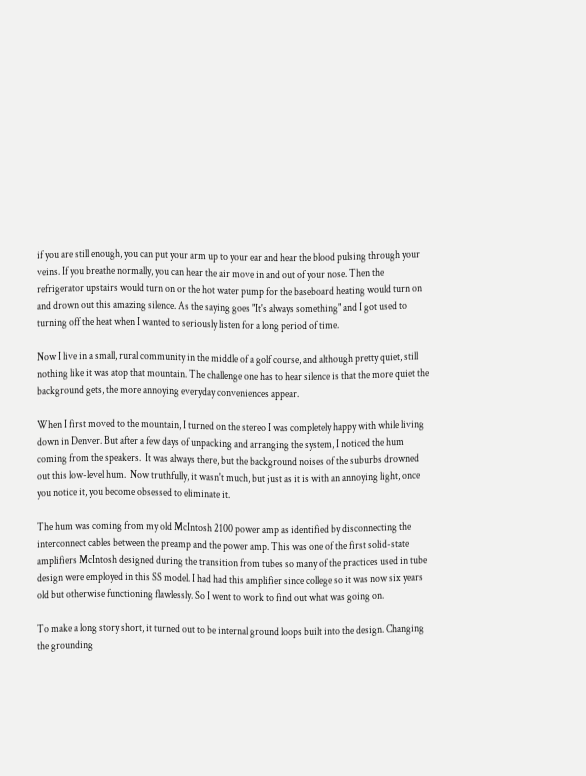if you are still enough, you can put your arm up to your ear and hear the blood pulsing through your veins. If you breathe normally, you can hear the air move in and out of your nose. Then the refrigerator upstairs would turn on or the hot water pump for the baseboard heating would turn on and drown out this amazing silence. As the saying goes "It's always something" and I got used to turning off the heat when I wanted to seriously listen for a long period of time.

Now I live in a small, rural community in the middle of a golf course, and although pretty quiet, still nothing like it was atop that mountain. The challenge one has to hear silence is that the more quiet the background gets, the more annoying everyday conveniences appear.

When I first moved to the mountain, I turned on the stereo I was completely happy with while living down in Denver. But after a few days of unpacking and arranging the system, I noticed the hum coming from the speakers.  It was always there, but the background noises of the suburbs drowned out this low-level hum.  Now truthfully, it wasn't much, but just as it is with an annoying light, once you notice it, you become obsessed to eliminate it.

The hum was coming from my old McIntosh 2100 power amp as identified by disconnecting the interconnect cables between the preamp and the power amp. This was one of the first solid-state amplifiers McIntosh designed during the transition from tubes so many of the practices used in tube design were employed in this SS model. I had had this amplifier since college so it was now six years old but otherwise functioning flawlessly. So I went to work to find out what was going on.

To make a long story short, it turned out to be internal ground loops built into the design. Changing the grounding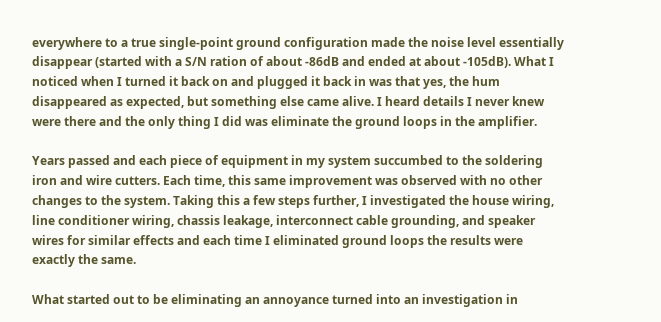everywhere to a true single-point ground configuration made the noise level essentially disappear (started with a S/N ration of about -86dB and ended at about -105dB). What I noticed when I turned it back on and plugged it back in was that yes, the hum disappeared as expected, but something else came alive. I heard details I never knew were there and the only thing I did was eliminate the ground loops in the amplifier.

Years passed and each piece of equipment in my system succumbed to the soldering iron and wire cutters. Each time, this same improvement was observed with no other changes to the system. Taking this a few steps further, I investigated the house wiring, line conditioner wiring, chassis leakage, interconnect cable grounding, and speaker wires for similar effects and each time I eliminated ground loops the results were exactly the same.

What started out to be eliminating an annoyance turned into an investigation in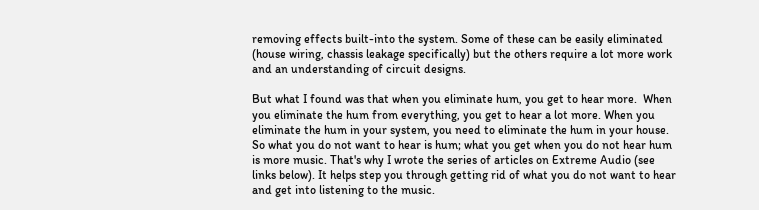removing effects built-into the system. Some of these can be easily eliminated (house wiring, chassis leakage specifically) but the others require a lot more work and an understanding of circuit designs.

But what I found was that when you eliminate hum, you get to hear more.  When you eliminate the hum from everything, you get to hear a lot more. When you eliminate the hum in your system, you need to eliminate the hum in your house. So what you do not want to hear is hum; what you get when you do not hear hum is more music. That's why I wrote the series of articles on Extreme Audio (see links below). It helps step you through getting rid of what you do not want to hear and get into listening to the music.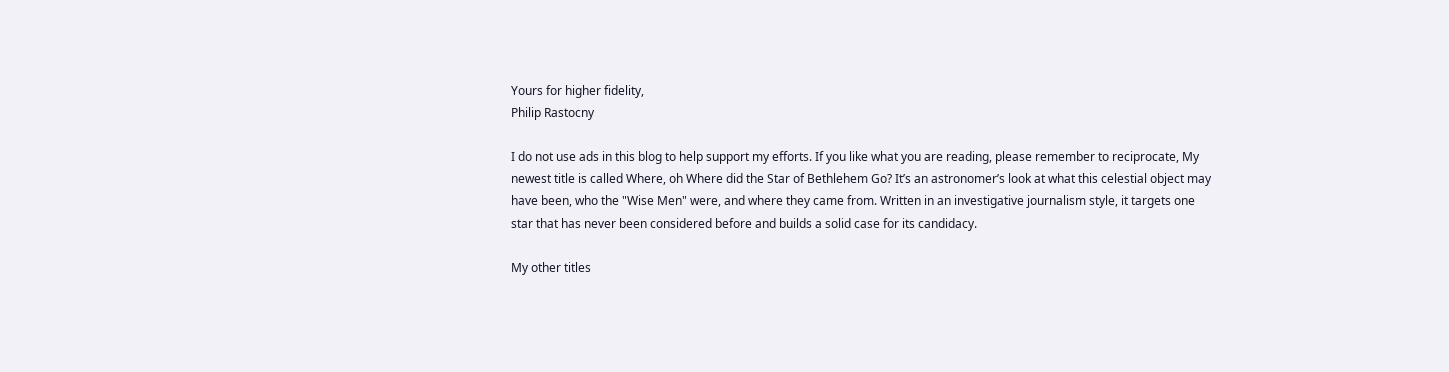Yours for higher fidelity,
Philip Rastocny

I do not use ads in this blog to help support my efforts. If you like what you are reading, please remember to reciprocate, My newest title is called Where, oh Where did the Star of Bethlehem Go? It’s an astronomer’s look at what this celestial object may have been, who the "Wise Men" were, and where they came from. Written in an investigative journalism style, it targets one star that has never been considered before and builds a solid case for its candidacy.

My other titles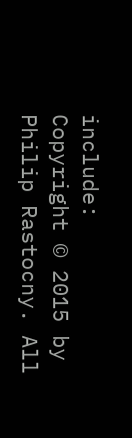include:
Copyright © 2015 by Philip Rastocny. All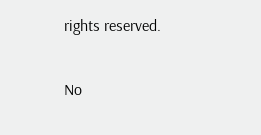rights reserved.

No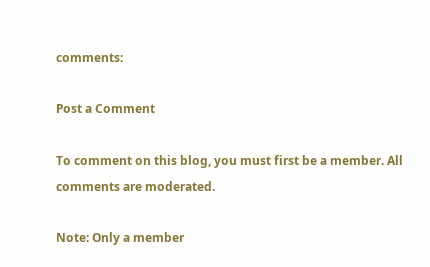comments:

Post a Comment

To comment on this blog, you must first be a member. All comments are moderated.

Note: Only a member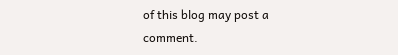of this blog may post a comment.